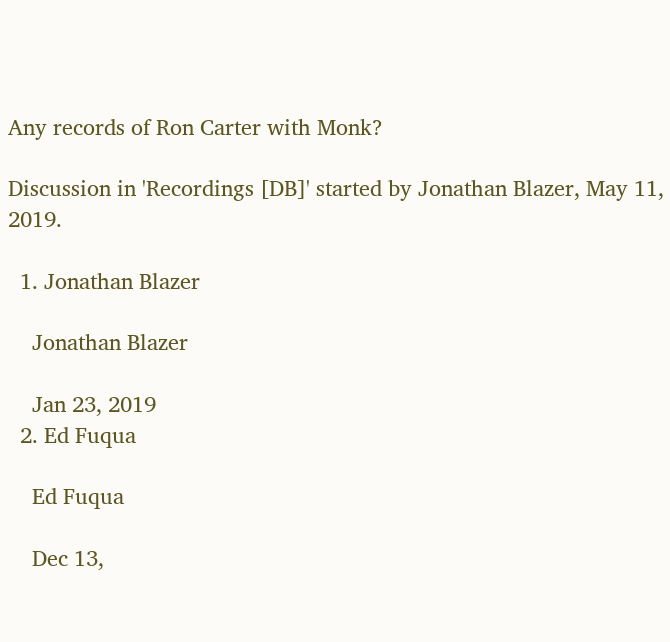Any records of Ron Carter with Monk?

Discussion in 'Recordings [DB]' started by Jonathan Blazer, May 11, 2019.

  1. Jonathan Blazer

    Jonathan Blazer

    Jan 23, 2019
  2. Ed Fuqua

    Ed Fuqua

    Dec 13,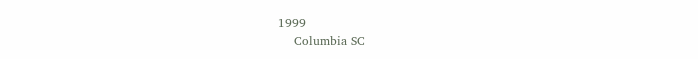1999
    Columbia SC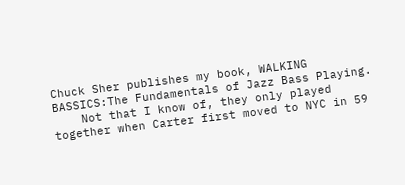Chuck Sher publishes my book, WALKING BASSICS:The Fundamentals of Jazz Bass Playing.
    Not that I know of, they only played together when Carter first moved to NYC in 59